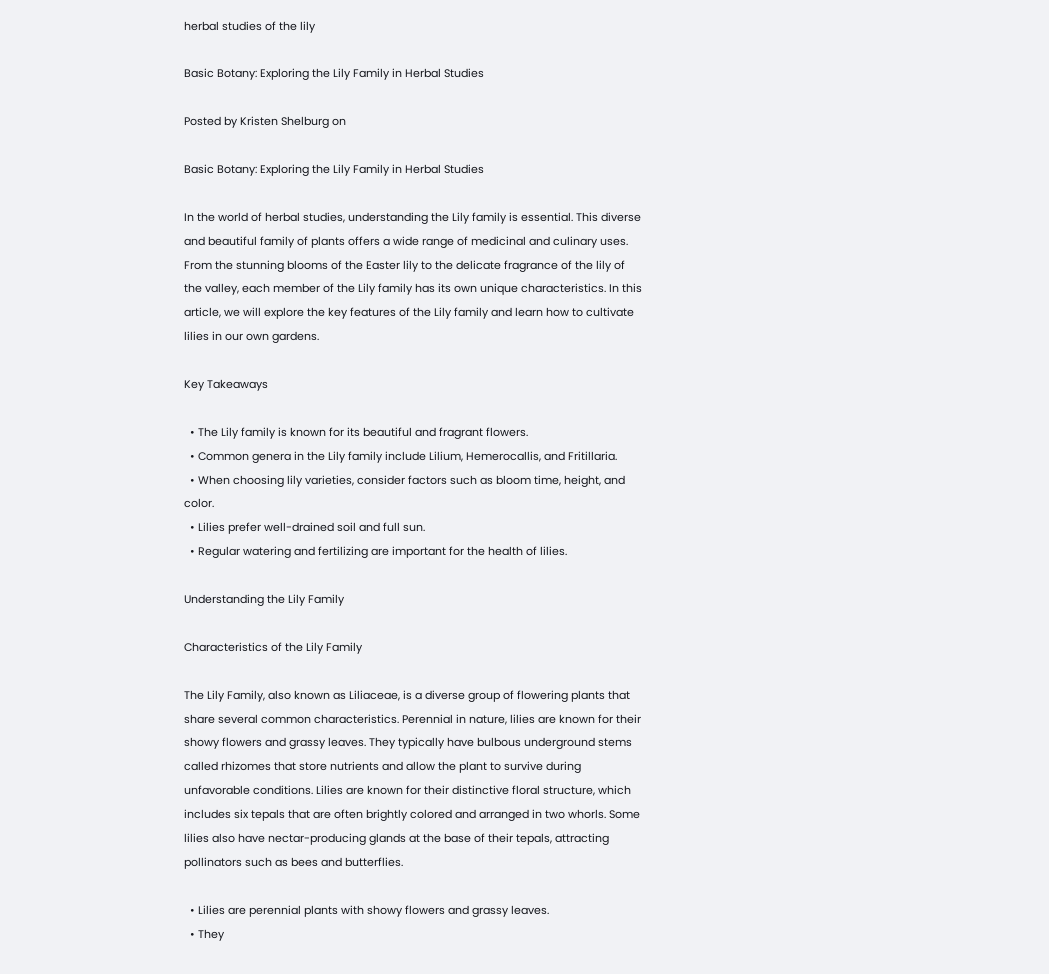herbal studies of the lily

Basic Botany: Exploring the Lily Family in Herbal Studies

Posted by Kristen Shelburg on

Basic Botany: Exploring the Lily Family in Herbal Studies

In the world of herbal studies, understanding the Lily family is essential. This diverse and beautiful family of plants offers a wide range of medicinal and culinary uses. From the stunning blooms of the Easter lily to the delicate fragrance of the lily of the valley, each member of the Lily family has its own unique characteristics. In this article, we will explore the key features of the Lily family and learn how to cultivate lilies in our own gardens.

Key Takeaways

  • The Lily family is known for its beautiful and fragrant flowers.
  • Common genera in the Lily family include Lilium, Hemerocallis, and Fritillaria.
  • When choosing lily varieties, consider factors such as bloom time, height, and color.
  • Lilies prefer well-drained soil and full sun.
  • Regular watering and fertilizing are important for the health of lilies.

Understanding the Lily Family

Characteristics of the Lily Family

The Lily Family, also known as Liliaceae, is a diverse group of flowering plants that share several common characteristics. Perennial in nature, lilies are known for their showy flowers and grassy leaves. They typically have bulbous underground stems called rhizomes that store nutrients and allow the plant to survive during unfavorable conditions. Lilies are known for their distinctive floral structure, which includes six tepals that are often brightly colored and arranged in two whorls. Some lilies also have nectar-producing glands at the base of their tepals, attracting pollinators such as bees and butterflies.

  • Lilies are perennial plants with showy flowers and grassy leaves.
  • They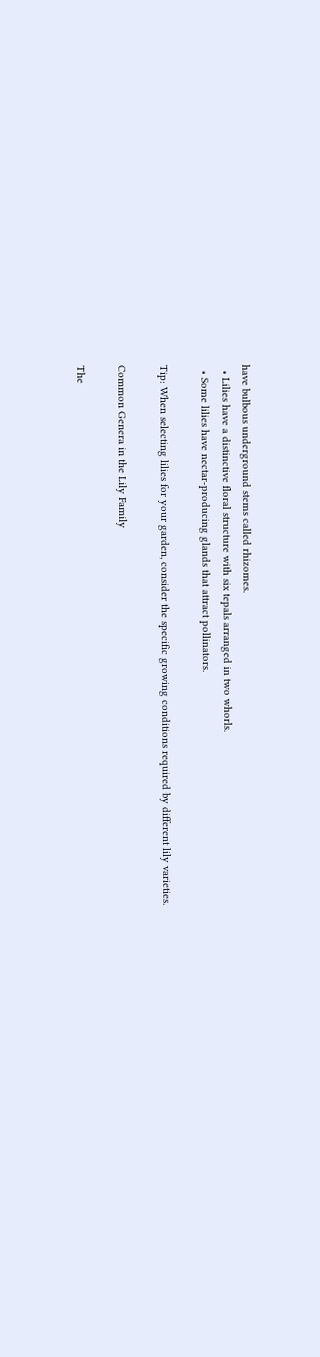have bulbous underground stems called rhizomes.
  • Lilies have a distinctive floral structure with six tepals arranged in two whorls.
  • Some lilies have nectar-producing glands that attract pollinators.

Tip: When selecting lilies for your garden, consider the specific growing conditions required by different lily varieties.

Common Genera in the Lily Family

The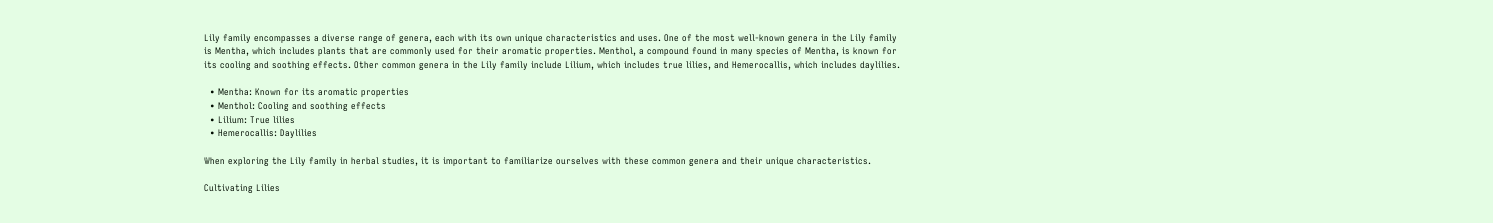Lily family encompasses a diverse range of genera, each with its own unique characteristics and uses. One of the most well-known genera in the Lily family is Mentha, which includes plants that are commonly used for their aromatic properties. Menthol, a compound found in many species of Mentha, is known for its cooling and soothing effects. Other common genera in the Lily family include Lilium, which includes true lilies, and Hemerocallis, which includes daylilies.

  • Mentha: Known for its aromatic properties
  • Menthol: Cooling and soothing effects
  • Lilium: True lilies
  • Hemerocallis: Daylilies

When exploring the Lily family in herbal studies, it is important to familiarize ourselves with these common genera and their unique characteristics.

Cultivating Lilies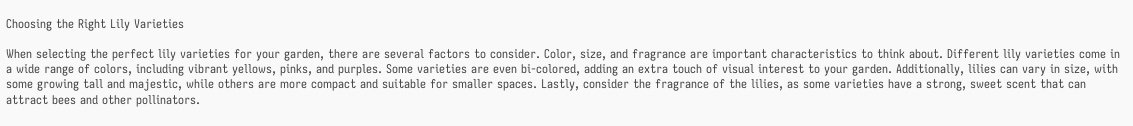Choosing the Right Lily Varieties

When selecting the perfect lily varieties for your garden, there are several factors to consider. Color, size, and fragrance are important characteristics to think about. Different lily varieties come in a wide range of colors, including vibrant yellows, pinks, and purples. Some varieties are even bi-colored, adding an extra touch of visual interest to your garden. Additionally, lilies can vary in size, with some growing tall and majestic, while others are more compact and suitable for smaller spaces. Lastly, consider the fragrance of the lilies, as some varieties have a strong, sweet scent that can attract bees and other pollinators.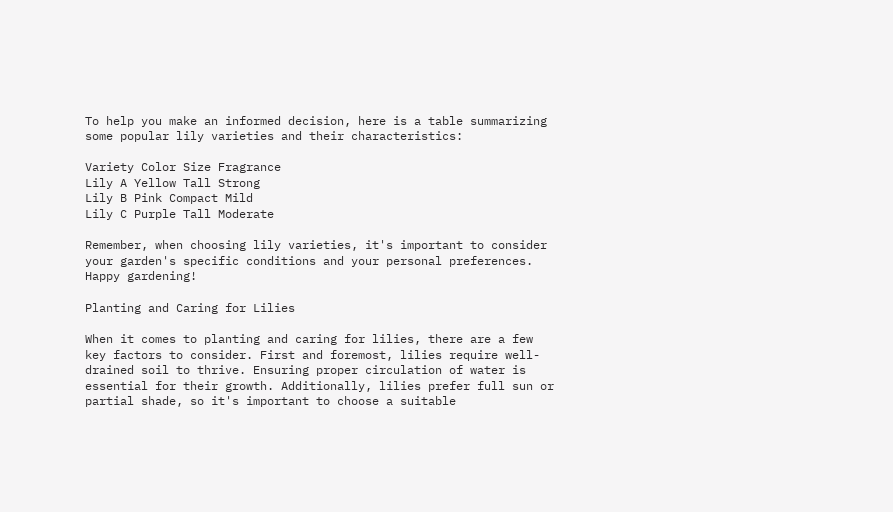To help you make an informed decision, here is a table summarizing some popular lily varieties and their characteristics:

Variety Color Size Fragrance
Lily A Yellow Tall Strong
Lily B Pink Compact Mild
Lily C Purple Tall Moderate

Remember, when choosing lily varieties, it's important to consider your garden's specific conditions and your personal preferences. Happy gardening!

Planting and Caring for Lilies

When it comes to planting and caring for lilies, there are a few key factors to consider. First and foremost, lilies require well-drained soil to thrive. Ensuring proper circulation of water is essential for their growth. Additionally, lilies prefer full sun or partial shade, so it's important to choose a suitable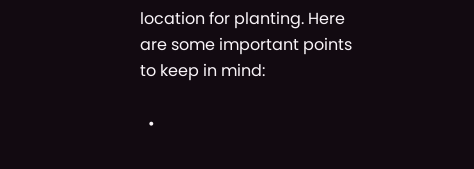location for planting. Here are some important points to keep in mind:

  •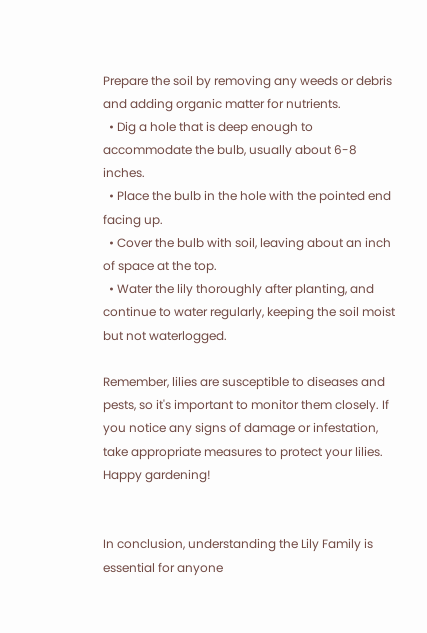Prepare the soil by removing any weeds or debris and adding organic matter for nutrients.
  • Dig a hole that is deep enough to accommodate the bulb, usually about 6-8 inches.
  • Place the bulb in the hole with the pointed end facing up.
  • Cover the bulb with soil, leaving about an inch of space at the top.
  • Water the lily thoroughly after planting, and continue to water regularly, keeping the soil moist but not waterlogged.

Remember, lilies are susceptible to diseases and pests, so it's important to monitor them closely. If you notice any signs of damage or infestation, take appropriate measures to protect your lilies. Happy gardening!


In conclusion, understanding the Lily Family is essential for anyone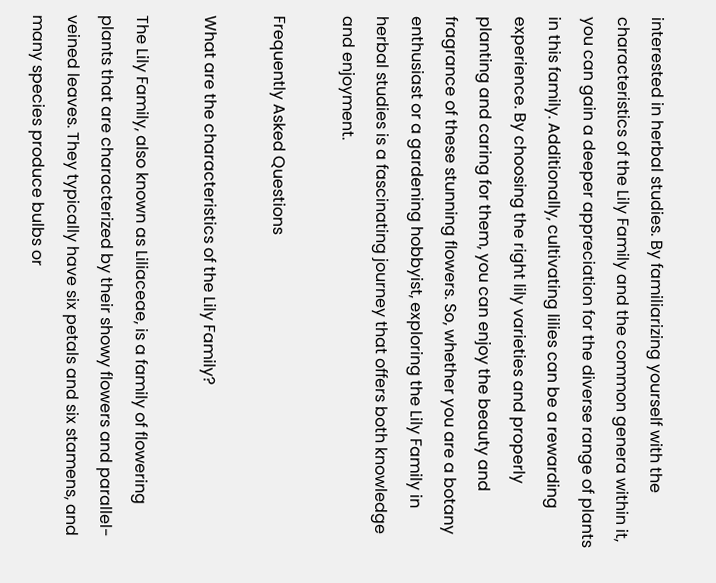interested in herbal studies. By familiarizing yourself with the characteristics of the Lily Family and the common genera within it, you can gain a deeper appreciation for the diverse range of plants in this family. Additionally, cultivating lilies can be a rewarding experience. By choosing the right lily varieties and properly planting and caring for them, you can enjoy the beauty and fragrance of these stunning flowers. So, whether you are a botany enthusiast or a gardening hobbyist, exploring the Lily Family in herbal studies is a fascinating journey that offers both knowledge and enjoyment.

Frequently Asked Questions

What are the characteristics of the Lily Family?

The Lily Family, also known as Liliaceae, is a family of flowering plants that are characterized by their showy flowers and parallel-veined leaves. They typically have six petals and six stamens, and many species produce bulbs or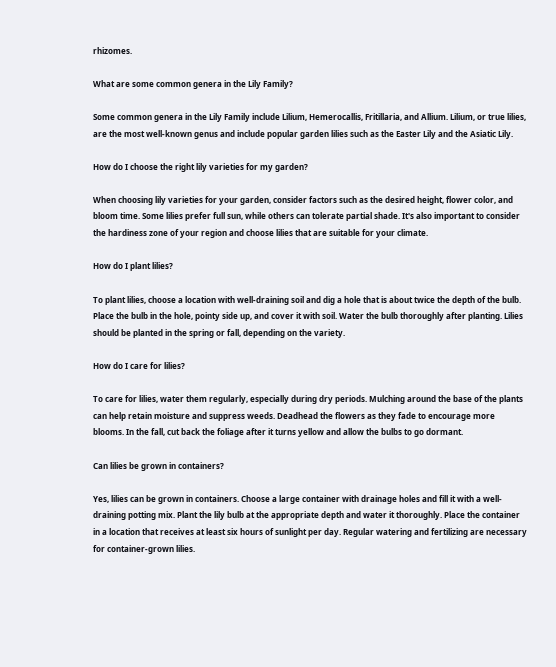rhizomes.

What are some common genera in the Lily Family?

Some common genera in the Lily Family include Lilium, Hemerocallis, Fritillaria, and Allium. Lilium, or true lilies, are the most well-known genus and include popular garden lilies such as the Easter Lily and the Asiatic Lily.

How do I choose the right lily varieties for my garden?

When choosing lily varieties for your garden, consider factors such as the desired height, flower color, and bloom time. Some lilies prefer full sun, while others can tolerate partial shade. It's also important to consider the hardiness zone of your region and choose lilies that are suitable for your climate.

How do I plant lilies?

To plant lilies, choose a location with well-draining soil and dig a hole that is about twice the depth of the bulb. Place the bulb in the hole, pointy side up, and cover it with soil. Water the bulb thoroughly after planting. Lilies should be planted in the spring or fall, depending on the variety.

How do I care for lilies?

To care for lilies, water them regularly, especially during dry periods. Mulching around the base of the plants can help retain moisture and suppress weeds. Deadhead the flowers as they fade to encourage more blooms. In the fall, cut back the foliage after it turns yellow and allow the bulbs to go dormant.

Can lilies be grown in containers?

Yes, lilies can be grown in containers. Choose a large container with drainage holes and fill it with a well-draining potting mix. Plant the lily bulb at the appropriate depth and water it thoroughly. Place the container in a location that receives at least six hours of sunlight per day. Regular watering and fertilizing are necessary for container-grown lilies.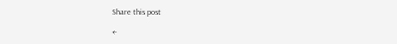Share this post

←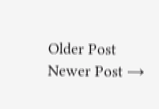Older Post Newer Post →